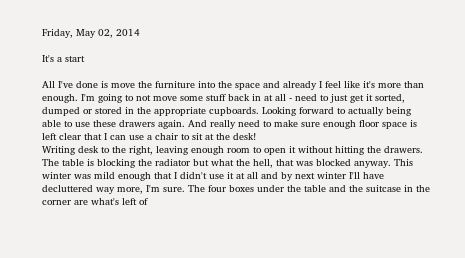Friday, May 02, 2014

It's a start

All I've done is move the furniture into the space and already I feel like it's more than enough. I'm going to not move some stuff back in at all - need to just get it sorted, dumped or stored in the appropriate cupboards. Looking forward to actually being able to use these drawers again. And really need to make sure enough floor space is left clear that I can use a chair to sit at the desk!
Writing desk to the right, leaving enough room to open it without hitting the drawers. The table is blocking the radiator but what the hell, that was blocked anyway. This winter was mild enough that I didn't use it at all and by next winter I'll have decluttered way more, I'm sure. The four boxes under the table and the suitcase in the corner are what's left of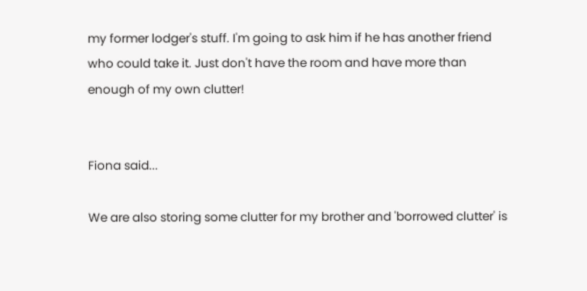my former lodger's stuff. I'm going to ask him if he has another friend who could take it. Just don't have the room and have more than enough of my own clutter!


Fiona said...

We are also storing some clutter for my brother and 'borrowed clutter' is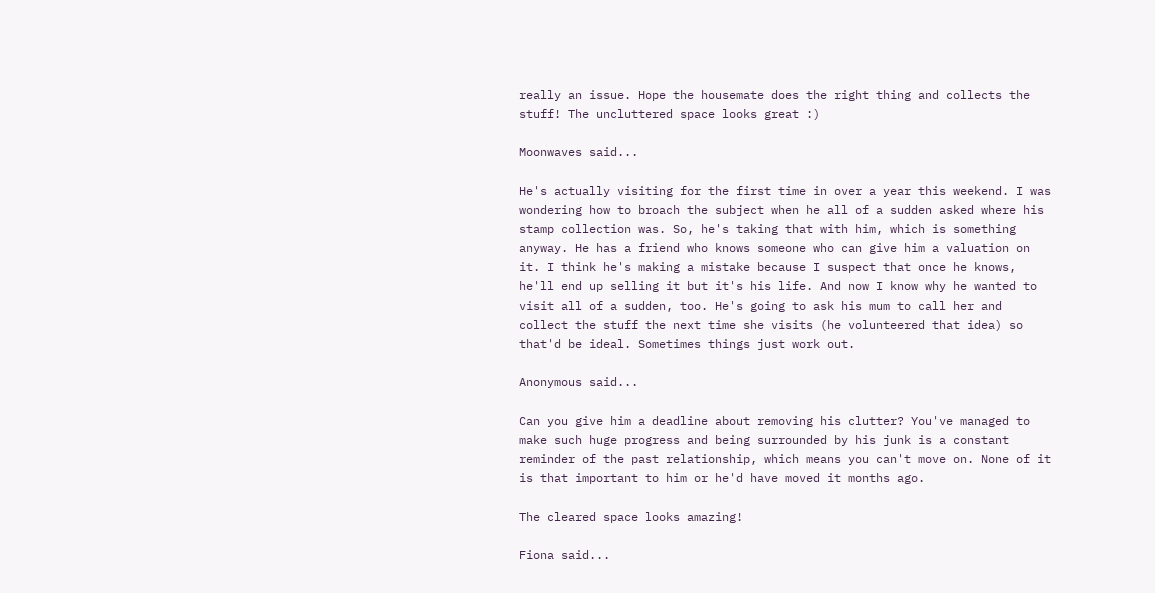really an issue. Hope the housemate does the right thing and collects the stuff! The uncluttered space looks great :)

Moonwaves said...

He's actually visiting for the first time in over a year this weekend. I was wondering how to broach the subject when he all of a sudden asked where his stamp collection was. So, he's taking that with him, which is something anyway. He has a friend who knows someone who can give him a valuation on it. I think he's making a mistake because I suspect that once he knows, he'll end up selling it but it's his life. And now I know why he wanted to visit all of a sudden, too. He's going to ask his mum to call her and collect the stuff the next time she visits (he volunteered that idea) so that'd be ideal. Sometimes things just work out.

Anonymous said...

Can you give him a deadline about removing his clutter? You've managed to make such huge progress and being surrounded by his junk is a constant reminder of the past relationship, which means you can't move on. None of it is that important to him or he'd have moved it months ago.

The cleared space looks amazing!

Fiona said...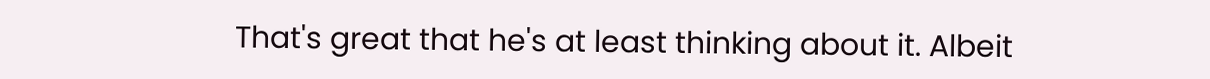That's great that he's at least thinking about it. Albeit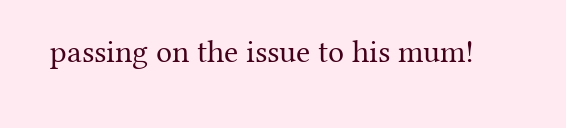passing on the issue to his mum!